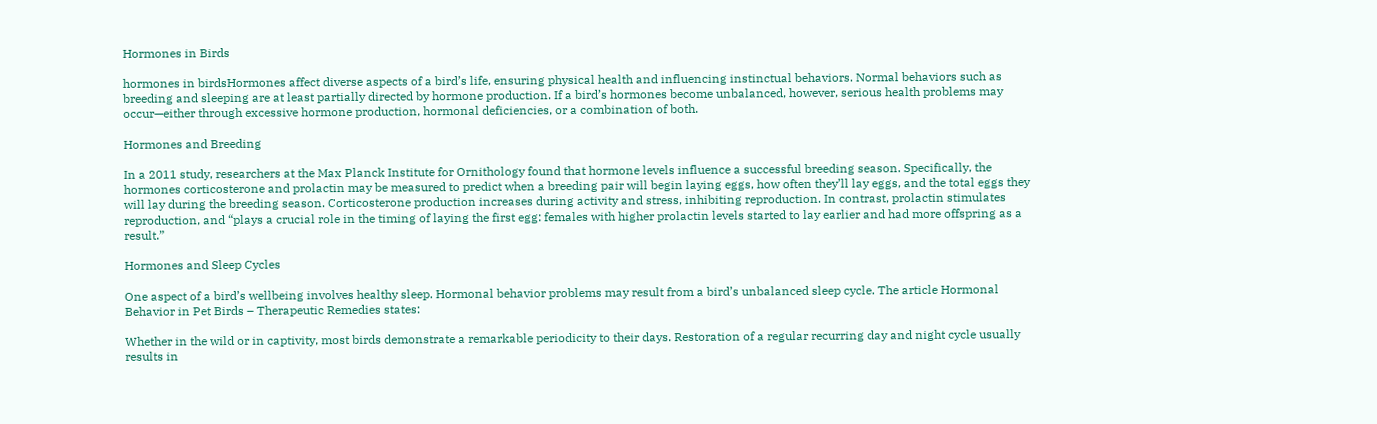Hormones in Birds

hormones in birdsHormones affect diverse aspects of a bird’s life, ensuring physical health and influencing instinctual behaviors. Normal behaviors such as breeding and sleeping are at least partially directed by hormone production. If a bird’s hormones become unbalanced, however, serious health problems may occur—either through excessive hormone production, hormonal deficiencies, or a combination of both.

Hormones and Breeding

In a 2011 study, researchers at the Max Planck Institute for Ornithology found that hormone levels influence a successful breeding season. Specifically, the hormones corticosterone and prolactin may be measured to predict when a breeding pair will begin laying eggs, how often they’ll lay eggs, and the total eggs they will lay during the breeding season. Corticosterone production increases during activity and stress, inhibiting reproduction. In contrast, prolactin stimulates reproduction, and “plays a crucial role in the timing of laying the first egg: females with higher prolactin levels started to lay earlier and had more offspring as a result.”

Hormones and Sleep Cycles

One aspect of a bird’s wellbeing involves healthy sleep. Hormonal behavior problems may result from a bird’s unbalanced sleep cycle. The article Hormonal Behavior in Pet Birds – Therapeutic Remedies states:

Whether in the wild or in captivity, most birds demonstrate a remarkable periodicity to their days. Restoration of a regular recurring day and night cycle usually results in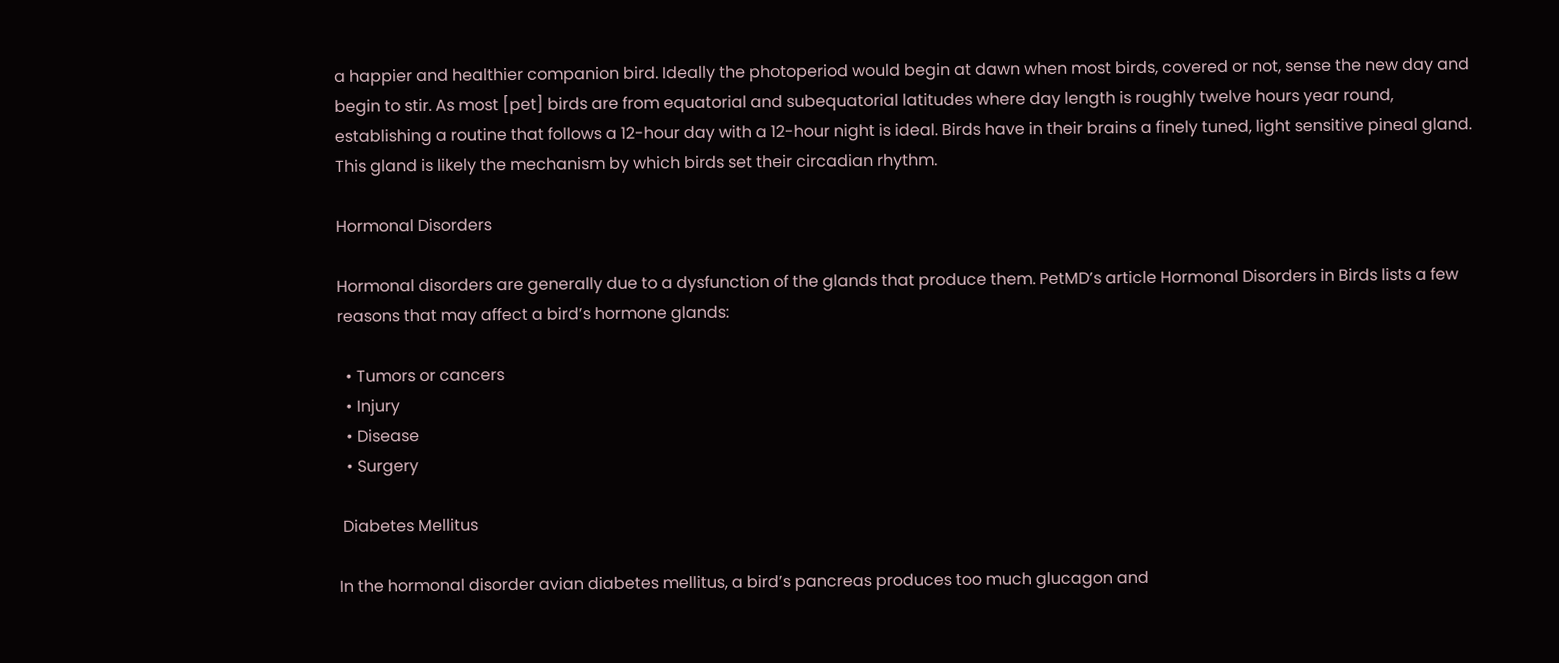a happier and healthier companion bird. Ideally the photoperiod would begin at dawn when most birds, covered or not, sense the new day and begin to stir. As most [pet] birds are from equatorial and subequatorial latitudes where day length is roughly twelve hours year round, establishing a routine that follows a 12-hour day with a 12-hour night is ideal. Birds have in their brains a finely tuned, light sensitive pineal gland. This gland is likely the mechanism by which birds set their circadian rhythm.

Hormonal Disorders

Hormonal disorders are generally due to a dysfunction of the glands that produce them. PetMD’s article Hormonal Disorders in Birds lists a few reasons that may affect a bird’s hormone glands:

  • Tumors or cancers
  • Injury
  • Disease
  • Surgery

 Diabetes Mellitus

In the hormonal disorder avian diabetes mellitus, a bird’s pancreas produces too much glucagon and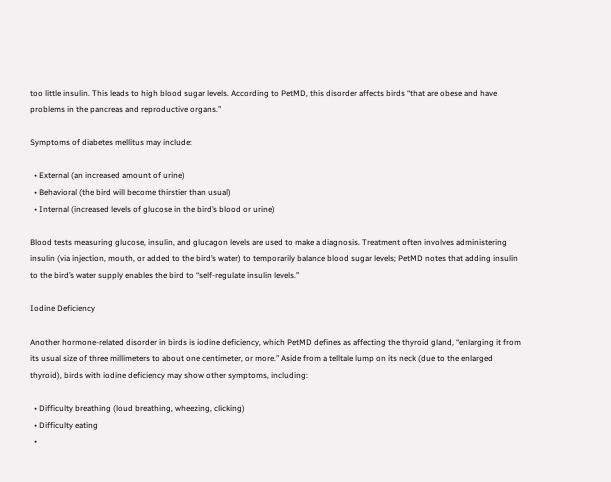too little insulin. This leads to high blood sugar levels. According to PetMD, this disorder affects birds “that are obese and have problems in the pancreas and reproductive organs.”

Symptoms of diabetes mellitus may include:

  • External (an increased amount of urine)
  • Behavioral (the bird will become thirstier than usual)
  • Internal (increased levels of glucose in the bird’s blood or urine)

Blood tests measuring glucose, insulin, and glucagon levels are used to make a diagnosis. Treatment often involves administering insulin (via injection, mouth, or added to the bird’s water) to temporarily balance blood sugar levels; PetMD notes that adding insulin to the bird’s water supply enables the bird to “self-regulate insulin levels.”

Iodine Deficiency

Another hormone-related disorder in birds is iodine deficiency, which PetMD defines as affecting the thyroid gland, “enlarging it from its usual size of three millimeters to about one centimeter, or more.” Aside from a telltale lump on its neck (due to the enlarged thyroid), birds with iodine deficiency may show other symptoms, including:

  • Difficulty breathing (loud breathing, wheezing, clicking)
  • Difficulty eating
  •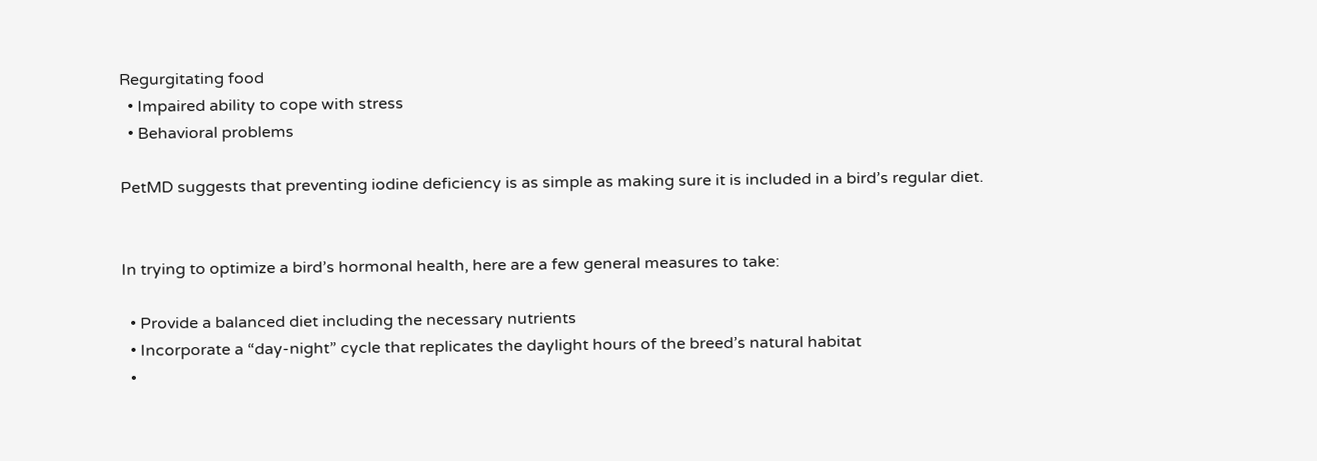Regurgitating food
  • Impaired ability to cope with stress
  • Behavioral problems

PetMD suggests that preventing iodine deficiency is as simple as making sure it is included in a bird’s regular diet.


In trying to optimize a bird’s hormonal health, here are a few general measures to take:

  • Provide a balanced diet including the necessary nutrients
  • Incorporate a “day-night” cycle that replicates the daylight hours of the breed’s natural habitat
  •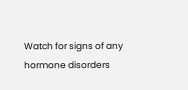Watch for signs of any hormone disorders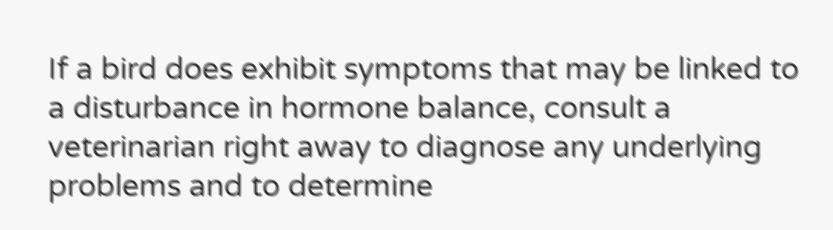If a bird does exhibit symptoms that may be linked to a disturbance in hormone balance, consult a veterinarian right away to diagnose any underlying problems and to determine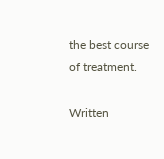the best course of treatment.

Written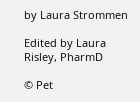by Laura Strommen

Edited by Laura Risley, PharmD

© Pet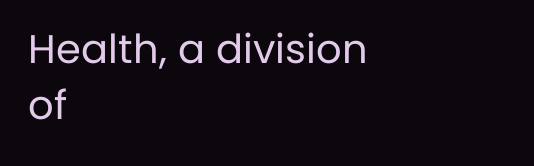Health, a division of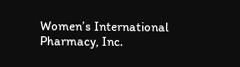Women’s International Pharmacy, Inc.